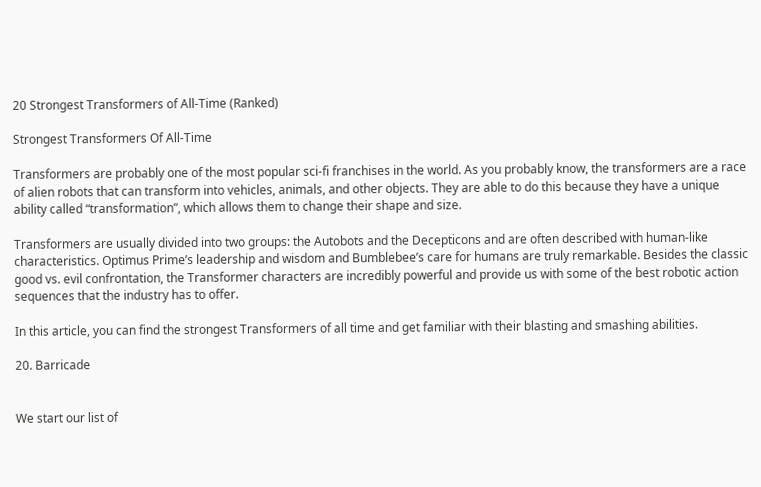20 Strongest Transformers of All-Time (Ranked)

Strongest Transformers Of All-Time

Transformers are probably one of the most popular sci-fi franchises in the world. As you probably know, the transformers are a race of alien robots that can transform into vehicles, animals, and other objects. They are able to do this because they have a unique ability called “transformation”, which allows them to change their shape and size.

Transformers are usually divided into two groups: the Autobots and the Decepticons and are often described with human-like characteristics. Optimus Prime’s leadership and wisdom and Bumblebee’s care for humans are truly remarkable. Besides the classic good vs. evil confrontation, the Transformer characters are incredibly powerful and provide us with some of the best robotic action sequences that the industry has to offer.

In this article, you can find the strongest Transformers of all time and get familiar with their blasting and smashing abilities.

20. Barricade


We start our list of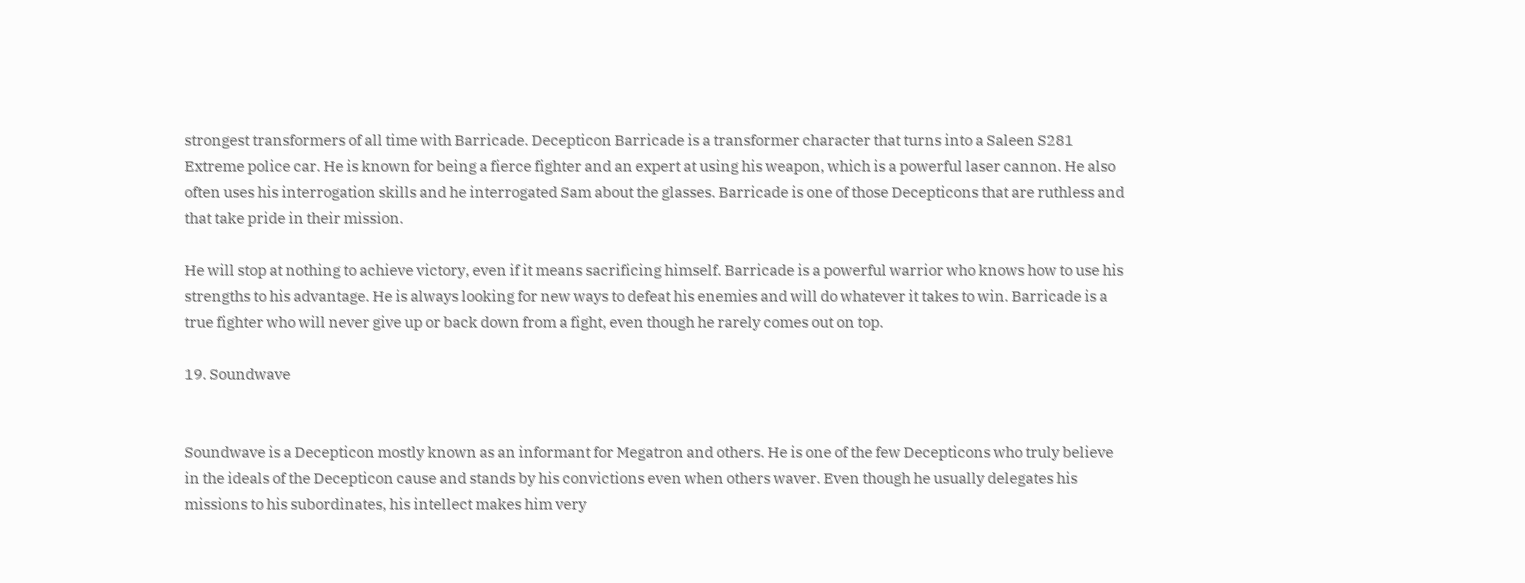strongest transformers of all time with Barricade. Decepticon Barricade is a transformer character that turns into a Saleen S281 Extreme police car. He is known for being a fierce fighter and an expert at using his weapon, which is a powerful laser cannon. He also often uses his interrogation skills and he interrogated Sam about the glasses. Barricade is one of those Decepticons that are ruthless and that take pride in their mission.

He will stop at nothing to achieve victory, even if it means sacrificing himself. Barricade is a powerful warrior who knows how to use his strengths to his advantage. He is always looking for new ways to defeat his enemies and will do whatever it takes to win. Barricade is a true fighter who will never give up or back down from a fight, even though he rarely comes out on top.

19. Soundwave


Soundwave is a Decepticon mostly known as an informant for Megatron and others. He is one of the few Decepticons who truly believe in the ideals of the Decepticon cause and stands by his convictions even when others waver. Even though he usually delegates his missions to his subordinates, his intellect makes him very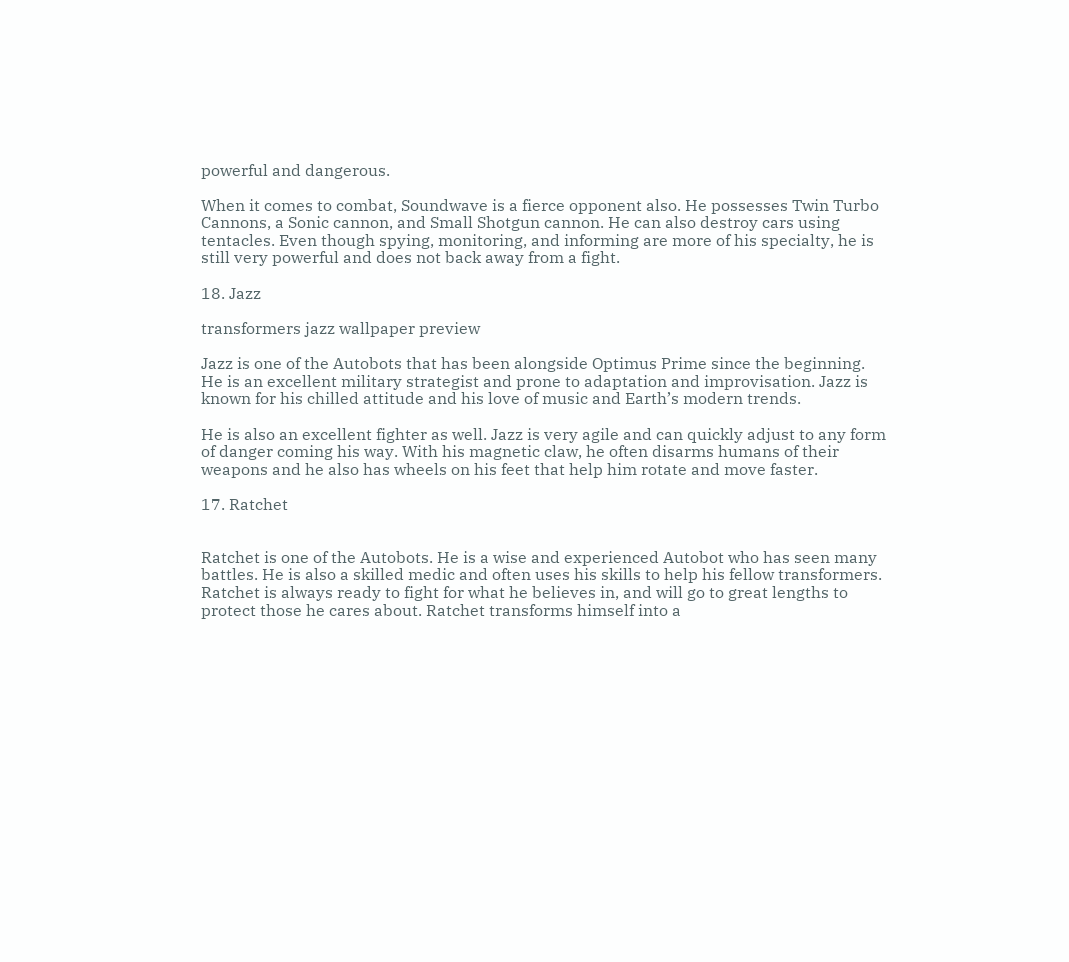powerful and dangerous.

When it comes to combat, Soundwave is a fierce opponent also. He possesses Twin Turbo Cannons, a Sonic cannon, and Small Shotgun cannon. He can also destroy cars using tentacles. Even though spying, monitoring, and informing are more of his specialty, he is still very powerful and does not back away from a fight.

18. Jazz

transformers jazz wallpaper preview

Jazz is one of the Autobots that has been alongside Optimus Prime since the beginning. He is an excellent military strategist and prone to adaptation and improvisation. Jazz is known for his chilled attitude and his love of music and Earth’s modern trends.

He is also an excellent fighter as well. Jazz is very agile and can quickly adjust to any form of danger coming his way. With his magnetic claw, he often disarms humans of their weapons and he also has wheels on his feet that help him rotate and move faster.

17. Ratchet


Ratchet is one of the Autobots. He is a wise and experienced Autobot who has seen many battles. He is also a skilled medic and often uses his skills to help his fellow transformers. Ratchet is always ready to fight for what he believes in, and will go to great lengths to protect those he cares about. Ratchet transforms himself into a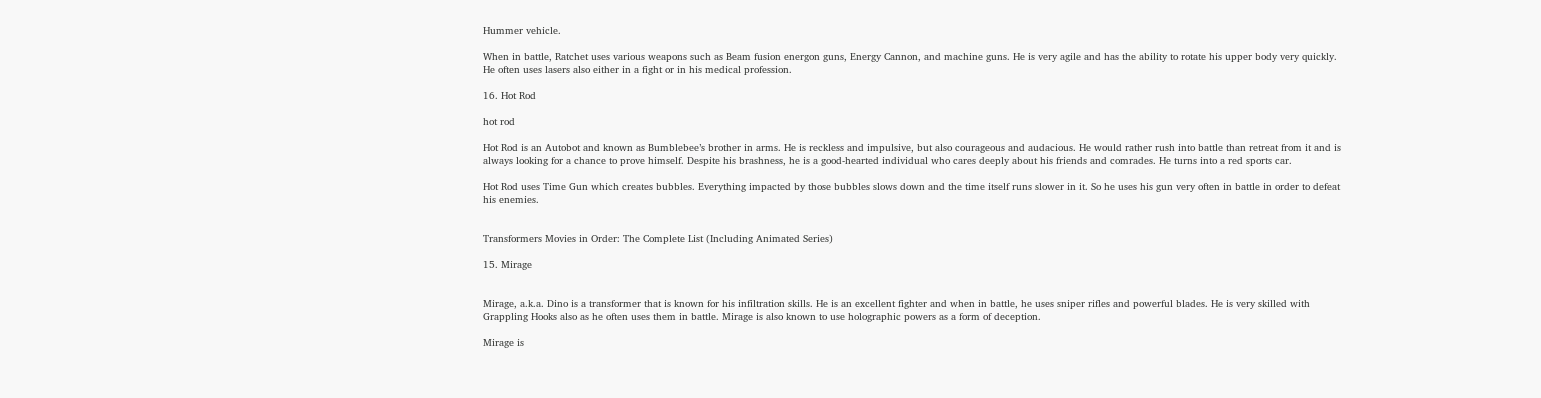Hummer vehicle.

When in battle, Ratchet uses various weapons such as Beam fusion energon guns, Energy Cannon, and machine guns. He is very agile and has the ability to rotate his upper body very quickly. He often uses lasers also either in a fight or in his medical profession.

16. Hot Rod

hot rod

Hot Rod is an Autobot and known as Bumblebee’s brother in arms. He is reckless and impulsive, but also courageous and audacious. He would rather rush into battle than retreat from it and is always looking for a chance to prove himself. Despite his brashness, he is a good-hearted individual who cares deeply about his friends and comrades. He turns into a red sports car.

Hot Rod uses Time Gun which creates bubbles. Everything impacted by those bubbles slows down and the time itself runs slower in it. So he uses his gun very often in battle in order to defeat his enemies.


Transformers Movies in Order: The Complete List (Including Animated Series)

15. Mirage


Mirage, a.k.a. Dino is a transformer that is known for his infiltration skills. He is an excellent fighter and when in battle, he uses sniper rifles and powerful blades. He is very skilled with Grappling Hooks also as he often uses them in battle. Mirage is also known to use holographic powers as a form of deception.

Mirage is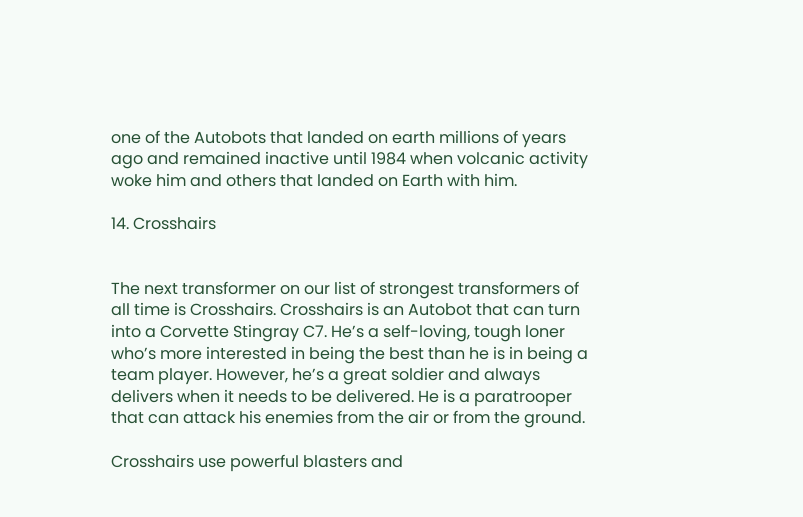one of the Autobots that landed on earth millions of years ago and remained inactive until 1984 when volcanic activity woke him and others that landed on Earth with him.

14. Crosshairs


The next transformer on our list of strongest transformers of all time is Crosshairs. Crosshairs is an Autobot that can turn into a Corvette Stingray C7. He’s a self-loving, tough loner who’s more interested in being the best than he is in being a team player. However, he’s a great soldier and always delivers when it needs to be delivered. He is a paratrooper that can attack his enemies from the air or from the ground.

Crosshairs use powerful blasters and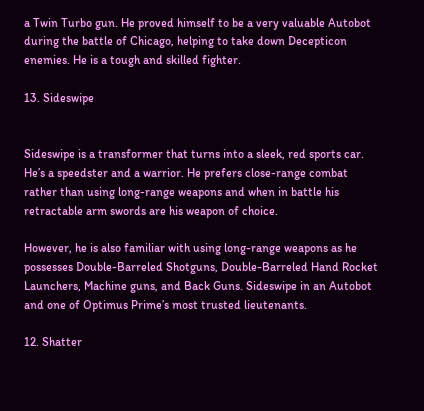a Twin Turbo gun. He proved himself to be a very valuable Autobot during the battle of Chicago, helping to take down Decepticon enemies. He is a tough and skilled fighter.

13. Sideswipe


Sideswipe is a transformer that turns into a sleek, red sports car. He’s a speedster and a warrior. He prefers close-range combat rather than using long-range weapons and when in battle his retractable arm swords are his weapon of choice.

However, he is also familiar with using long-range weapons as he possesses Double-Barreled Shotguns, Double-Barreled Hand Rocket Launchers, Machine guns, and Back Guns. Sideswipe in an Autobot and one of Optimus Prime’s most trusted lieutenants.

12. Shatter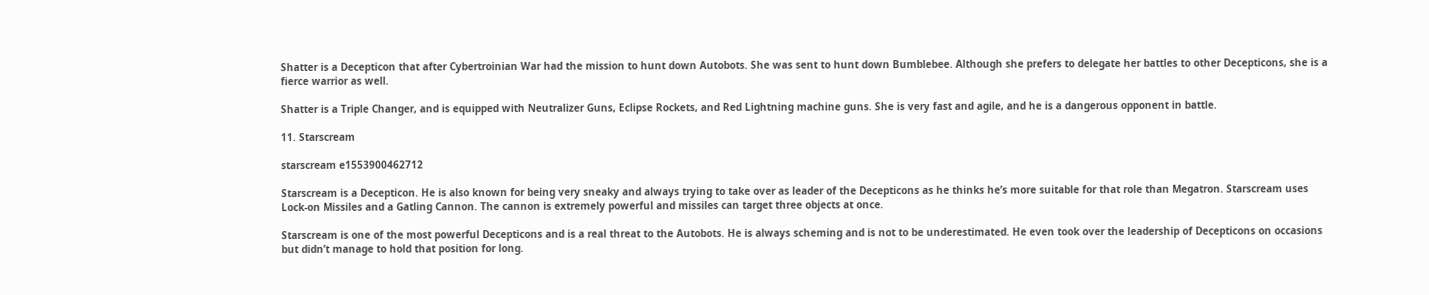Shatter is a Decepticon that after Cybertroinian War had the mission to hunt down Autobots. She was sent to hunt down Bumblebee. Although she prefers to delegate her battles to other Decepticons, she is a fierce warrior as well.

Shatter is a Triple Changer, and is equipped with Neutralizer Guns, Eclipse Rockets, and Red Lightning machine guns. She is very fast and agile, and he is a dangerous opponent in battle.

11. Starscream

starscream e1553900462712

Starscream is a Decepticon. He is also known for being very sneaky and always trying to take over as leader of the Decepticons as he thinks he’s more suitable for that role than Megatron. Starscream uses Lock-on Missiles and a Gatling Cannon. The cannon is extremely powerful and missiles can target three objects at once.

Starscream is one of the most powerful Decepticons and is a real threat to the Autobots. He is always scheming and is not to be underestimated. He even took over the leadership of Decepticons on occasions but didn’t manage to hold that position for long.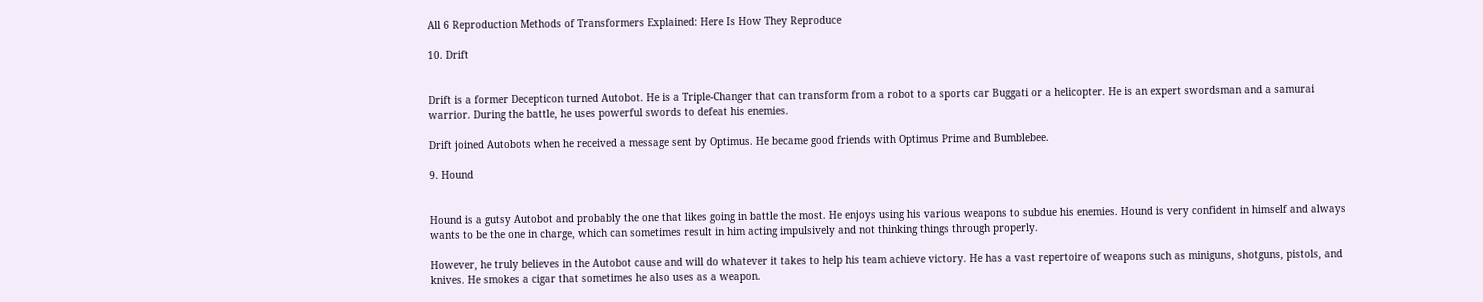All 6 Reproduction Methods of Transformers Explained: Here Is How They Reproduce

10. Drift


Drift is a former Decepticon turned Autobot. He is a Triple-Changer that can transform from a robot to a sports car Buggati or a helicopter. He is an expert swordsman and a samurai warrior. During the battle, he uses powerful swords to defeat his enemies.

Drift joined Autobots when he received a message sent by Optimus. He became good friends with Optimus Prime and Bumblebee.

9. Hound


Hound is a gutsy Autobot and probably the one that likes going in battle the most. He enjoys using his various weapons to subdue his enemies. Hound is very confident in himself and always wants to be the one in charge, which can sometimes result in him acting impulsively and not thinking things through properly.

However, he truly believes in the Autobot cause and will do whatever it takes to help his team achieve victory. He has a vast repertoire of weapons such as miniguns, shotguns, pistols, and knives. He smokes a cigar that sometimes he also uses as a weapon.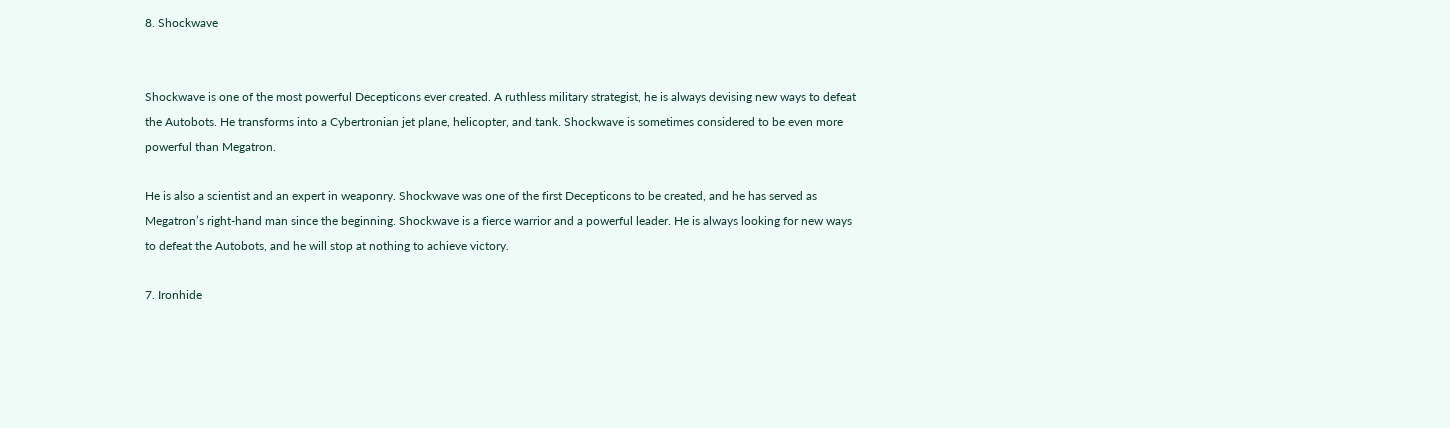8. Shockwave


Shockwave is one of the most powerful Decepticons ever created. A ruthless military strategist, he is always devising new ways to defeat the Autobots. He transforms into a Cybertronian jet plane, helicopter, and tank. Shockwave is sometimes considered to be even more powerful than Megatron.

He is also a scientist and an expert in weaponry. Shockwave was one of the first Decepticons to be created, and he has served as Megatron’s right-hand man since the beginning. Shockwave is a fierce warrior and a powerful leader. He is always looking for new ways to defeat the Autobots, and he will stop at nothing to achieve victory.

7. Ironhide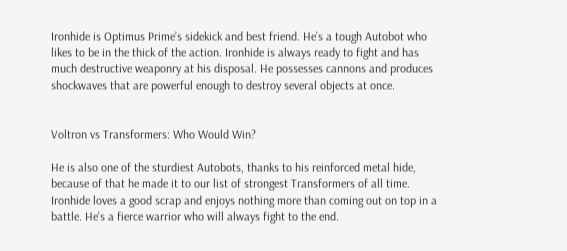Ironhide is Optimus Prime’s sidekick and best friend. He’s a tough Autobot who likes to be in the thick of the action. Ironhide is always ready to fight and has much destructive weaponry at his disposal. He possesses cannons and produces shockwaves that are powerful enough to destroy several objects at once.


Voltron vs Transformers: Who Would Win?

He is also one of the sturdiest Autobots, thanks to his reinforced metal hide, because of that he made it to our list of strongest Transformers of all time. Ironhide loves a good scrap and enjoys nothing more than coming out on top in a battle. He’s a fierce warrior who will always fight to the end.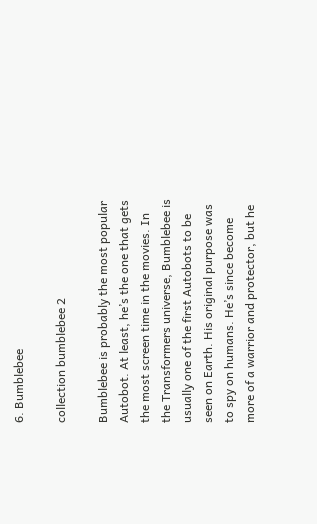6. Bumblebee

collection bumblebee 2

Bumblebee is probably the most popular Autobot. At least, he’s the one that gets the most screen time in the movies. In the Transformers universe, Bumblebee is usually one of the first Autobots to be seen on Earth. His original purpose was to spy on humans. He’s since become more of a warrior and protector, but he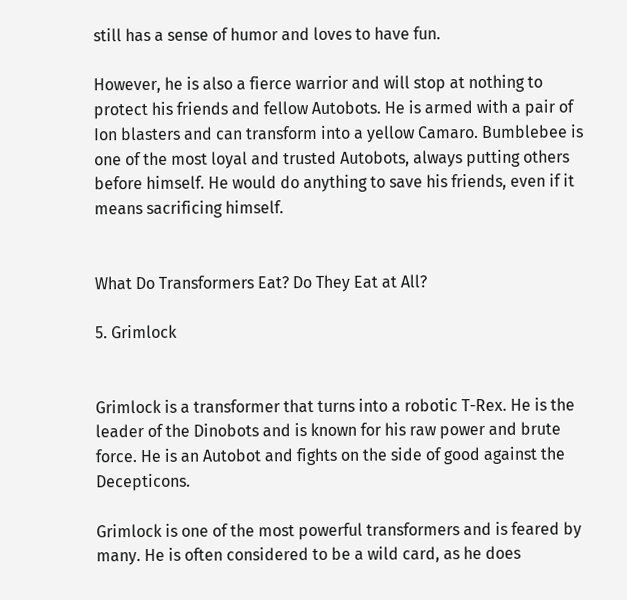still has a sense of humor and loves to have fun.

However, he is also a fierce warrior and will stop at nothing to protect his friends and fellow Autobots. He is armed with a pair of Ion blasters and can transform into a yellow Camaro. Bumblebee is one of the most loyal and trusted Autobots, always putting others before himself. He would do anything to save his friends, even if it means sacrificing himself.


What Do Transformers Eat? Do They Eat at All?

5. Grimlock


Grimlock is a transformer that turns into a robotic T-Rex. He is the leader of the Dinobots and is known for his raw power and brute force. He is an Autobot and fights on the side of good against the Decepticons.

Grimlock is one of the most powerful transformers and is feared by many. He is often considered to be a wild card, as he does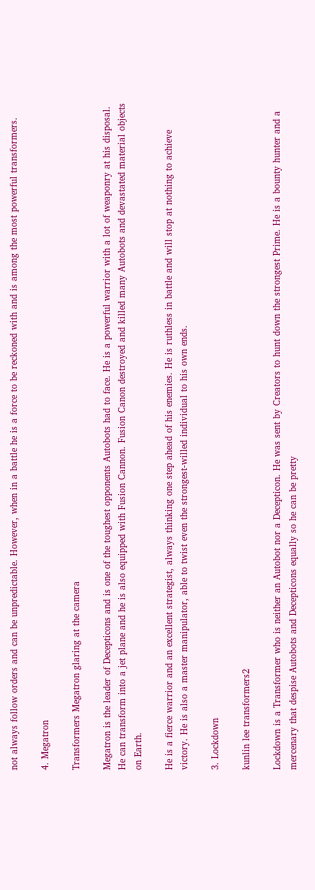not always follow orders and can be unpredictable. However, when in a battle he is a force to be reckoned with and is among the most powerful transformers.

4. Megatron

Transformers Megatron glaring at the camera

Megatron is the leader of Decepticons and is one of the toughest opponents Autobots had to face. He is a powerful warrior with a lot of weaponry at his disposal. He can transform into a jet plane and he is also equipped with Fusion Cannon. Fusion Canon destroyed and killed many Autobots and devastated material objects on Earth.

He is a fierce warrior and an excellent strategist, always thinking one step ahead of his enemies. He is ruthless in battle and will stop at nothing to achieve victory. He is also a master manipulator, able to twist even the strongest-willed individual to his own ends.

3. Lockdown

kunlin lee transformers2

Lockdown is a Transformer who is neither an Autobot nor a Decepticon. He was sent by Creators to hunt down the strongest Prime. He is a bounty hunter and a mercenary that despise Autobots and Decepticons equally so he can be pretty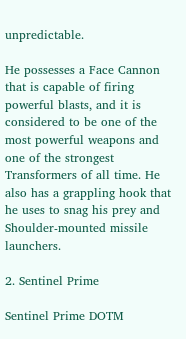unpredictable.

He possesses a Face Cannon that is capable of firing powerful blasts, and it is considered to be one of the most powerful weapons and one of the strongest Transformers of all time. He also has a grappling hook that he uses to snag his prey and Shoulder-mounted missile launchers.

2. Sentinel Prime

Sentinel Prime DOTM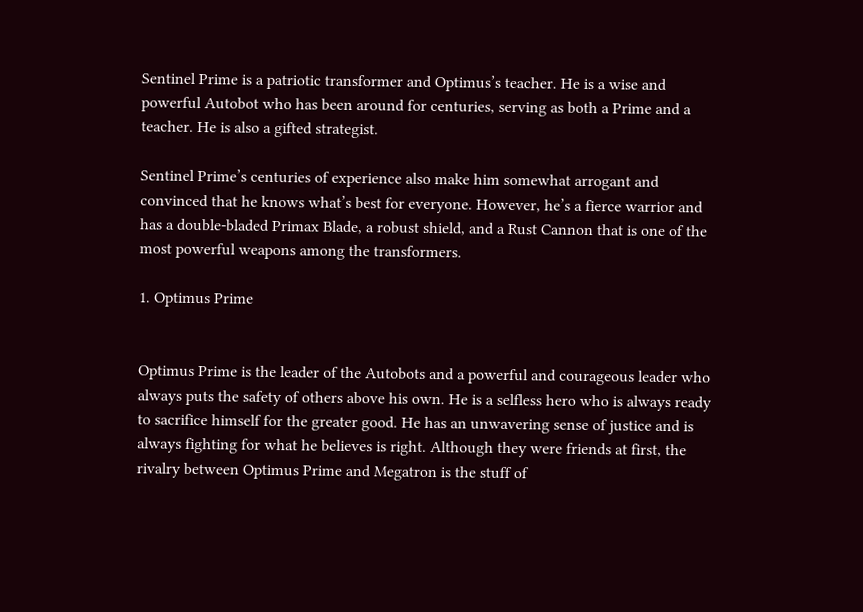Sentinel Prime is a patriotic transformer and Optimus’s teacher. He is a wise and powerful Autobot who has been around for centuries, serving as both a Prime and a teacher. He is also a gifted strategist.

Sentinel Prime’s centuries of experience also make him somewhat arrogant and convinced that he knows what’s best for everyone. However, he’s a fierce warrior and has a double-bladed Primax Blade, a robust shield, and a Rust Cannon that is one of the most powerful weapons among the transformers.

1. Optimus Prime


Optimus Prime is the leader of the Autobots and a powerful and courageous leader who always puts the safety of others above his own. He is a selfless hero who is always ready to sacrifice himself for the greater good. He has an unwavering sense of justice and is always fighting for what he believes is right. Although they were friends at first, the rivalry between Optimus Prime and Megatron is the stuff of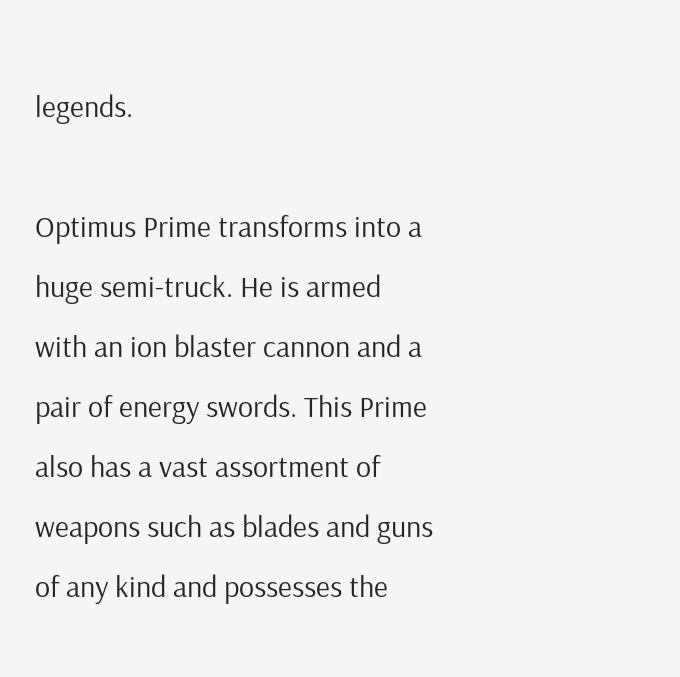legends.

Optimus Prime transforms into a huge semi-truck. He is armed with an ion blaster cannon and a pair of energy swords. This Prime also has a vast assortment of weapons such as blades and guns of any kind and possesses the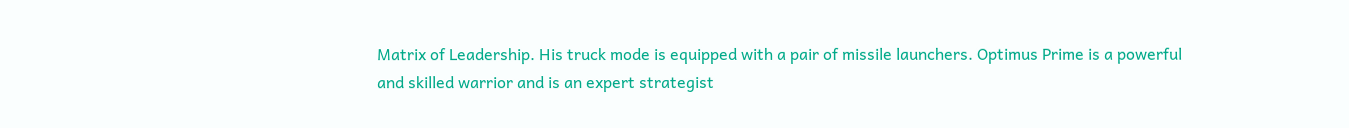Matrix of Leadership. His truck mode is equipped with a pair of missile launchers. Optimus Prime is a powerful and skilled warrior and is an expert strategist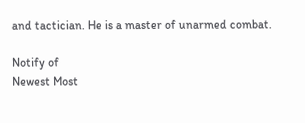and tactician. He is a master of unarmed combat.

Notify of
Newest Most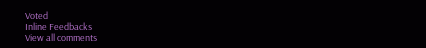Voted
Inline Feedbacks
View all comments